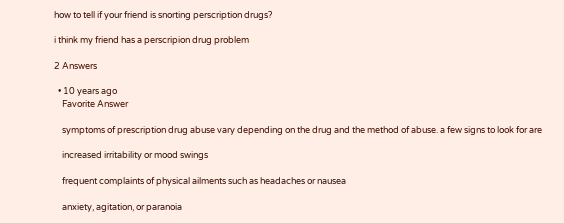how to tell if your friend is snorting perscription drugs?

i think my friend has a perscripion drug problem

2 Answers

  • 10 years ago
    Favorite Answer

    symptoms of prescription drug abuse vary depending on the drug and the method of abuse. a few signs to look for are

    increased irritability or mood swings

    frequent complaints of physical ailments such as headaches or nausea

    anxiety, agitation, or paranoia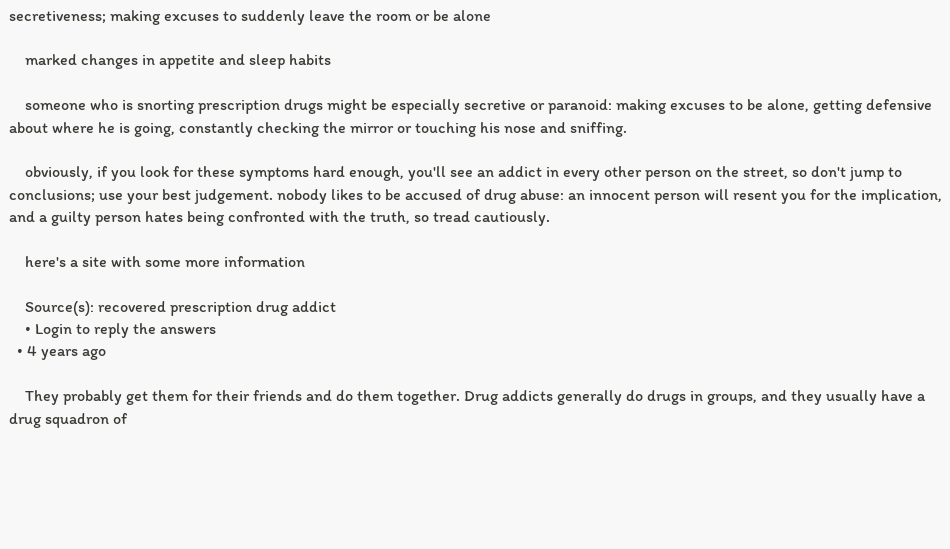secretiveness; making excuses to suddenly leave the room or be alone

    marked changes in appetite and sleep habits

    someone who is snorting prescription drugs might be especially secretive or paranoid: making excuses to be alone, getting defensive about where he is going, constantly checking the mirror or touching his nose and sniffing.

    obviously, if you look for these symptoms hard enough, you'll see an addict in every other person on the street, so don't jump to conclusions; use your best judgement. nobody likes to be accused of drug abuse: an innocent person will resent you for the implication, and a guilty person hates being confronted with the truth, so tread cautiously.

    here's a site with some more information

    Source(s): recovered prescription drug addict
    • Login to reply the answers
  • 4 years ago

    They probably get them for their friends and do them together. Drug addicts generally do drugs in groups, and they usually have a drug squadron of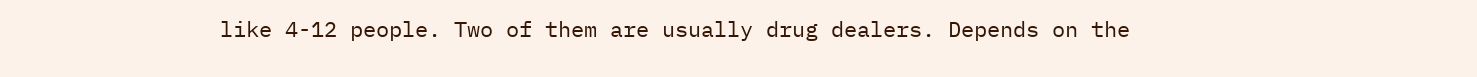like 4-12 people. Two of them are usually drug dealers. Depends on the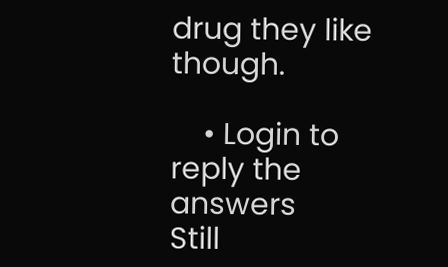drug they like though.

    • Login to reply the answers
Still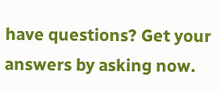have questions? Get your answers by asking now.